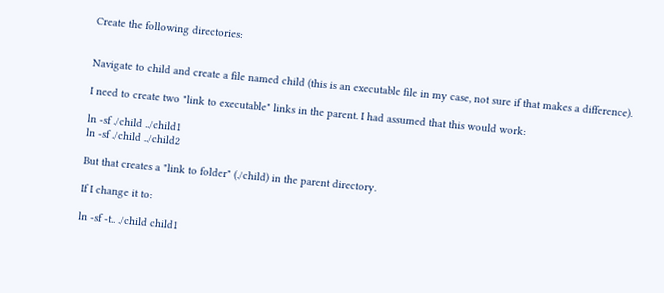Create the following directories:


Navigate to child and create a file named child (this is an executable file in my case, not sure if that makes a difference).

I need to create two "link to executable" links in the parent. I had assumed that this would work:

ln -sf ./child ../child1
ln -sf ./child ../child2

But that creates a "link to folder" (./child) in the parent directory.

If I change it to:

ln -sf -t.. ./child child1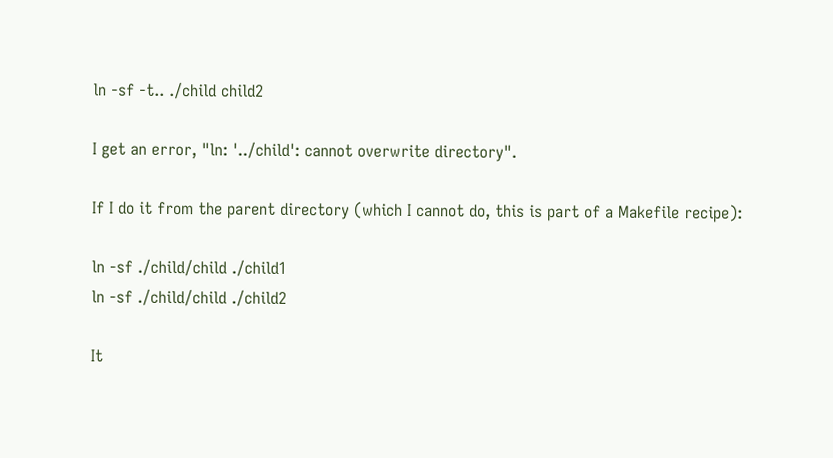ln -sf -t.. ./child child2

I get an error, "ln: '../child': cannot overwrite directory".

If I do it from the parent directory (which I cannot do, this is part of a Makefile recipe):

ln -sf ./child/child ./child1
ln -sf ./child/child ./child2

It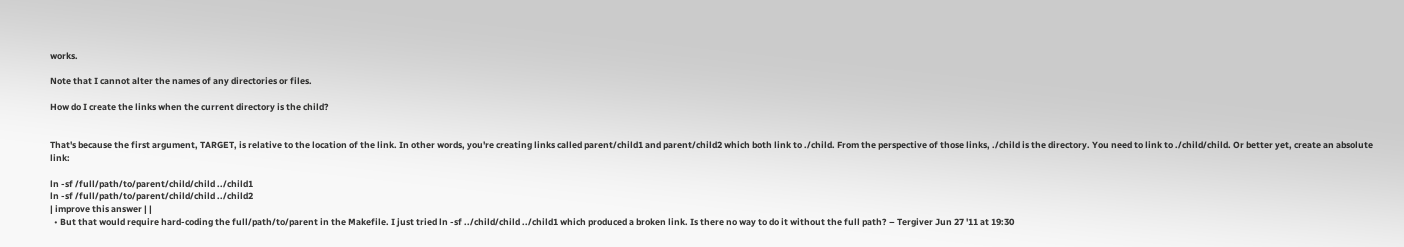works.

Note that I cannot alter the names of any directories or files.

How do I create the links when the current directory is the child?


That's because the first argument, TARGET, is relative to the location of the link. In other words, you're creating links called parent/child1 and parent/child2 which both link to ./child. From the perspective of those links, ./child is the directory. You need to link to ./child/child. Or better yet, create an absolute link:

ln -sf /full/path/to/parent/child/child ../child1
ln -sf /full/path/to/parent/child/child ../child2
| improve this answer | |
  • But that would require hard-coding the full/path/to/parent in the Makefile. I just tried ln -sf ../child/child ../child1 which produced a broken link. Is there no way to do it without the full path? – Tergiver Jun 27 '11 at 19:30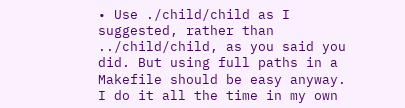• Use ./child/child as I suggested, rather than ../child/child, as you said you did. But using full paths in a Makefile should be easy anyway. I do it all the time in my own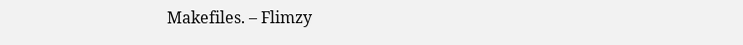Makefiles. – Flimzy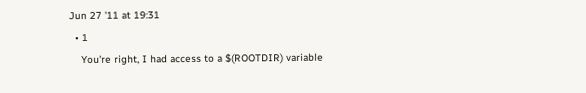Jun 27 '11 at 19:31
  • 1
    You're right, I had access to a $(ROOTDIR) variable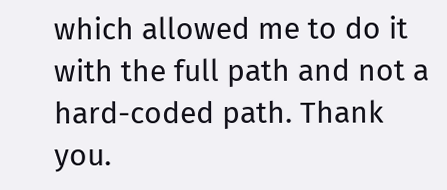which allowed me to do it with the full path and not a hard-coded path. Thank you.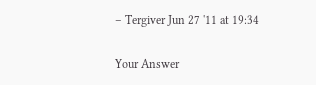– Tergiver Jun 27 '11 at 19:34

Your Answer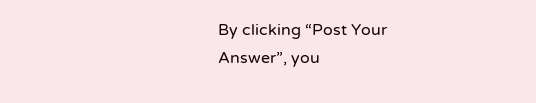By clicking “Post Your Answer”, you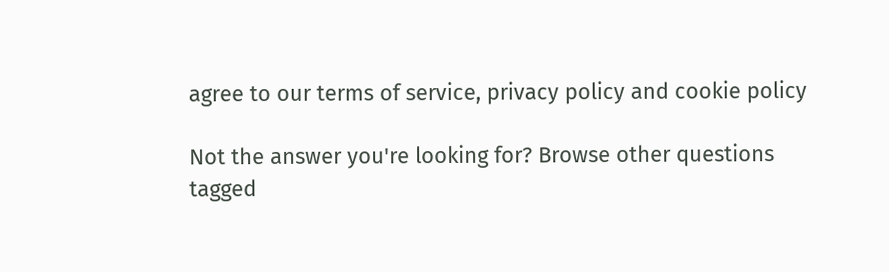agree to our terms of service, privacy policy and cookie policy

Not the answer you're looking for? Browse other questions tagged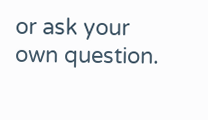or ask your own question.